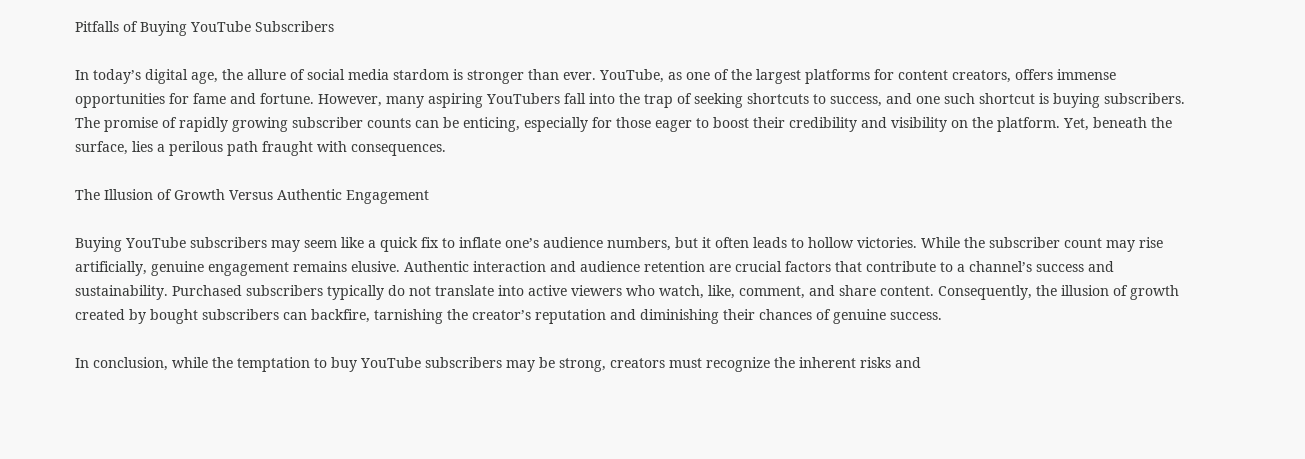Pitfalls of Buying YouTube Subscribers

In today’s digital age, the allure of social media stardom is stronger than ever. YouTube, as one of the largest platforms for content creators, offers immense opportunities for fame and fortune. However, many aspiring YouTubers fall into the trap of seeking shortcuts to success, and one such shortcut is buying subscribers. The promise of rapidly growing subscriber counts can be enticing, especially for those eager to boost their credibility and visibility on the platform. Yet, beneath the surface, lies a perilous path fraught with consequences.

The Illusion of Growth Versus Authentic Engagement

Buying YouTube subscribers may seem like a quick fix to inflate one’s audience numbers, but it often leads to hollow victories. While the subscriber count may rise artificially, genuine engagement remains elusive. Authentic interaction and audience retention are crucial factors that contribute to a channel’s success and sustainability. Purchased subscribers typically do not translate into active viewers who watch, like, comment, and share content. Consequently, the illusion of growth created by bought subscribers can backfire, tarnishing the creator’s reputation and diminishing their chances of genuine success.

In conclusion, while the temptation to buy YouTube subscribers may be strong, creators must recognize the inherent risks and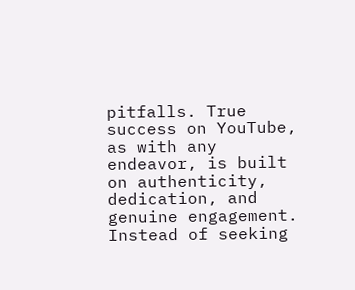pitfalls. True success on YouTube, as with any endeavor, is built on authenticity, dedication, and genuine engagement. Instead of seeking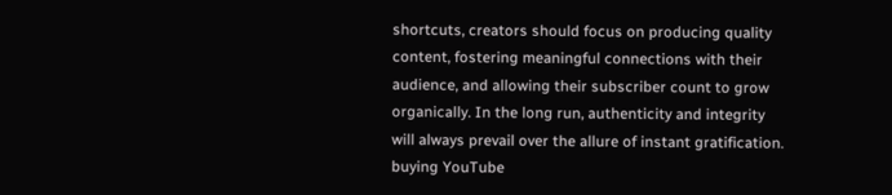shortcuts, creators should focus on producing quality content, fostering meaningful connections with their audience, and allowing their subscriber count to grow organically. In the long run, authenticity and integrity will always prevail over the allure of instant gratification. buying YouTube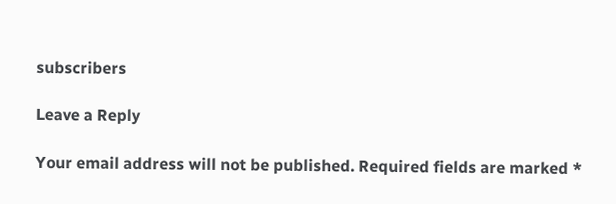subscribers

Leave a Reply

Your email address will not be published. Required fields are marked *